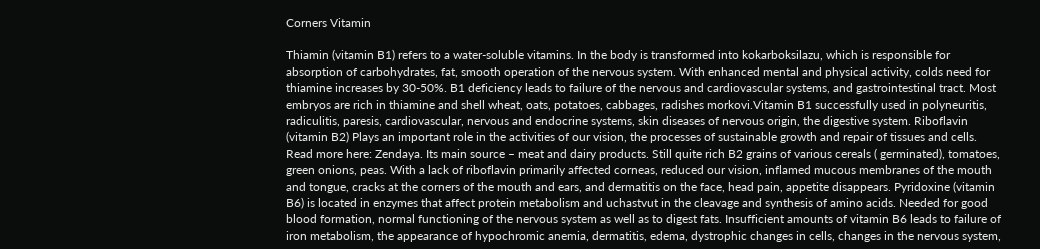Corners Vitamin

Thiamin (vitamin B1) refers to a water-soluble vitamins. In the body is transformed into kokarboksilazu, which is responsible for absorption of carbohydrates, fat, smooth operation of the nervous system. With enhanced mental and physical activity, colds need for thiamine increases by 30-50%. B1 deficiency leads to failure of the nervous and cardiovascular systems, and gastrointestinal tract. Most embryos are rich in thiamine and shell wheat, oats, potatoes, cabbages, radishes morkovi.Vitamin B1 successfully used in polyneuritis, radiculitis, paresis, cardiovascular, nervous and endocrine systems, skin diseases of nervous origin, the digestive system. Riboflavin (vitamin B2) Plays an important role in the activities of our vision, the processes of sustainable growth and repair of tissues and cells. Read more here: Zendaya. Its main source – meat and dairy products. Still quite rich B2 grains of various cereals ( germinated), tomatoes, green onions, peas. With a lack of riboflavin primarily affected corneas, reduced our vision, inflamed mucous membranes of the mouth and tongue, cracks at the corners of the mouth and ears, and dermatitis on the face, head pain, appetite disappears. Pyridoxine (vitamin B6) is located in enzymes that affect protein metabolism and uchastvut in the cleavage and synthesis of amino acids. Needed for good blood formation, normal functioning of the nervous system as well as to digest fats. Insufficient amounts of vitamin B6 leads to failure of iron metabolism, the appearance of hypochromic anemia, dermatitis, edema, dystrophic changes in cells, changes in the nervous system,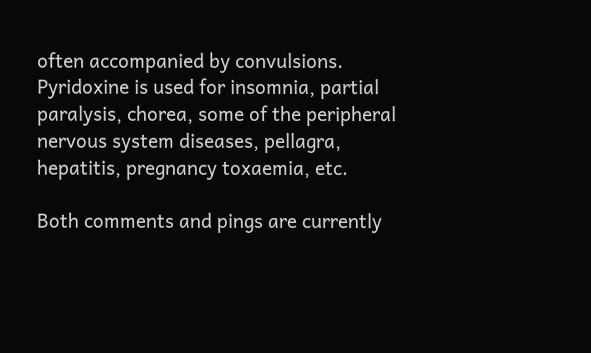often accompanied by convulsions. Pyridoxine is used for insomnia, partial paralysis, chorea, some of the peripheral nervous system diseases, pellagra, hepatitis, pregnancy toxaemia, etc.

Both comments and pings are currently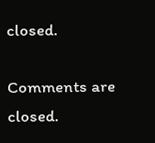closed.

Comments are closed.